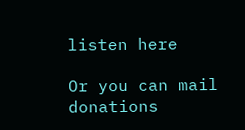listen here

Or you can mail donations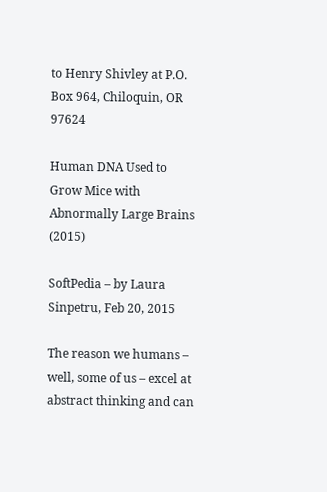to Henry Shivley at P.O. Box 964, Chiloquin, OR 97624

Human DNA Used to Grow Mice with Abnormally Large Brains (2015)

SoftPedia – by Laura Sinpetru, Feb 20, 2015

The reason we humans – well, some of us – excel at abstract thinking and can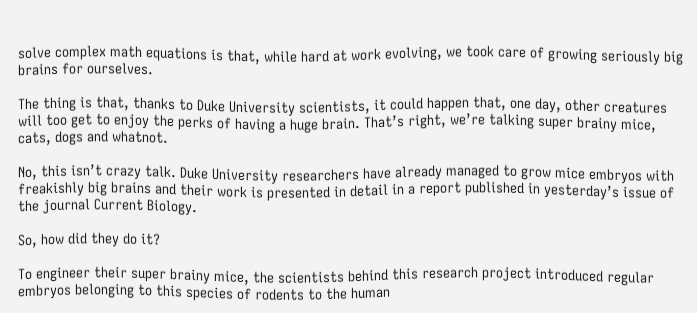solve complex math equations is that, while hard at work evolving, we took care of growing seriously big brains for ourselves.

The thing is that, thanks to Duke University scientists, it could happen that, one day, other creatures will too get to enjoy the perks of having a huge brain. That’s right, we’re talking super brainy mice, cats, dogs and whatnot.

No, this isn’t crazy talk. Duke University researchers have already managed to grow mice embryos with freakishly big brains and their work is presented in detail in a report published in yesterday’s issue of the journal Current Biology.

So, how did they do it?

To engineer their super brainy mice, the scientists behind this research project introduced regular embryos belonging to this species of rodents to the human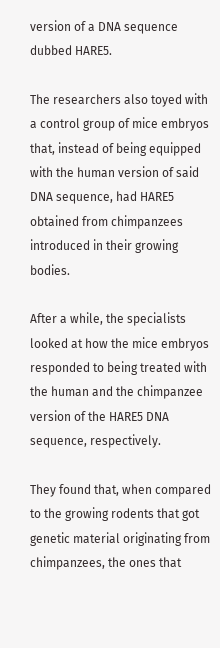version of a DNA sequence dubbed HARE5.

The researchers also toyed with a control group of mice embryos that, instead of being equipped with the human version of said DNA sequence, had HARE5 obtained from chimpanzees introduced in their growing bodies.

After a while, the specialists looked at how the mice embryos responded to being treated with the human and the chimpanzee version of the HARE5 DNA sequence, respectively.

They found that, when compared to the growing rodents that got genetic material originating from chimpanzees, the ones that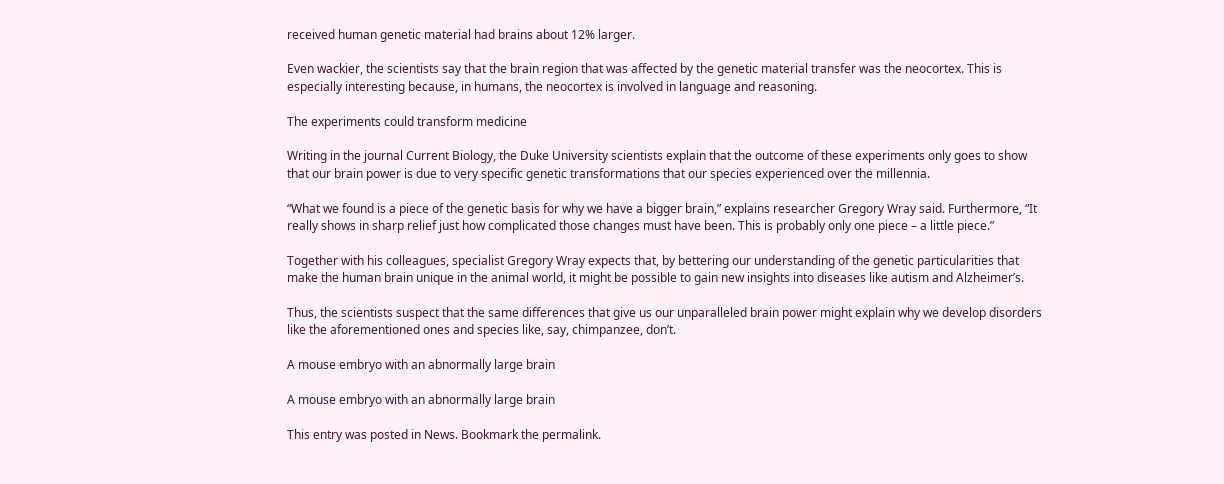received human genetic material had brains about 12% larger.

Even wackier, the scientists say that the brain region that was affected by the genetic material transfer was the neocortex. This is especially interesting because, in humans, the neocortex is involved in language and reasoning.

The experiments could transform medicine

Writing in the journal Current Biology, the Duke University scientists explain that the outcome of these experiments only goes to show that our brain power is due to very specific genetic transformations that our species experienced over the millennia.

“What we found is a piece of the genetic basis for why we have a bigger brain,” explains researcher Gregory Wray said. Furthermore, “It really shows in sharp relief just how complicated those changes must have been. This is probably only one piece – a little piece.”

Together with his colleagues, specialist Gregory Wray expects that, by bettering our understanding of the genetic particularities that make the human brain unique in the animal world, it might be possible to gain new insights into diseases like autism and Alzheimer’s.

Thus, the scientists suspect that the same differences that give us our unparalleled brain power might explain why we develop disorders like the aforementioned ones and species like, say, chimpanzee, don’t.

A mouse embryo with an abnormally large brain

A mouse embryo with an abnormally large brain

This entry was posted in News. Bookmark the permalink.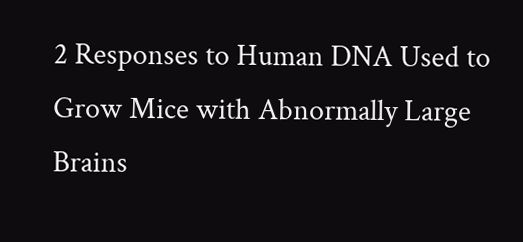2 Responses to Human DNA Used to Grow Mice with Abnormally Large Brains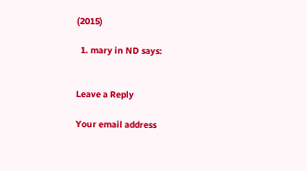(2015)

  1. mary in ND says:


Leave a Reply

Your email address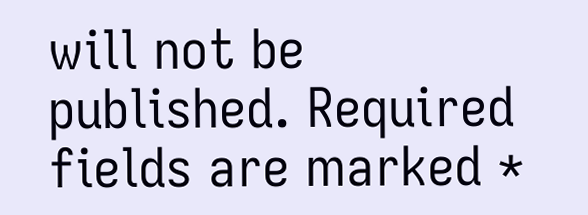will not be published. Required fields are marked *